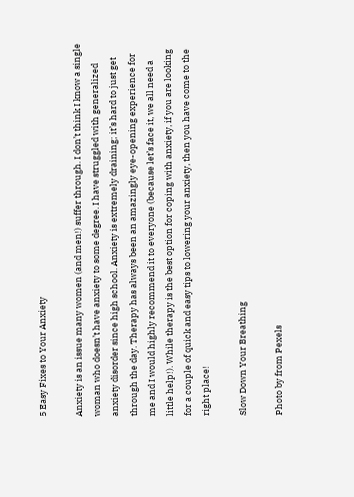5 Easy Fixes to Your Anxiety

Anxiety is an issue many women (and men!) suffer through. I don’t think I know a single woman who doesn’t have anxiety to some degree. I have struggled with generalized anxiety disorder since high school. Anxiety is extremely draining; it’s hard to just get through the day. Therapy has always been an amazingly eye-opening experience for me and I would highly recommend it to everyone (because let’s face it, we all need a little help!). While therapy is the best option for coping with anxiety, if you are looking for a couple of quick and easy tips to lowering your anxiety, then you have come to the right place!

Slow Down Your Breathing

Photo by from Pexels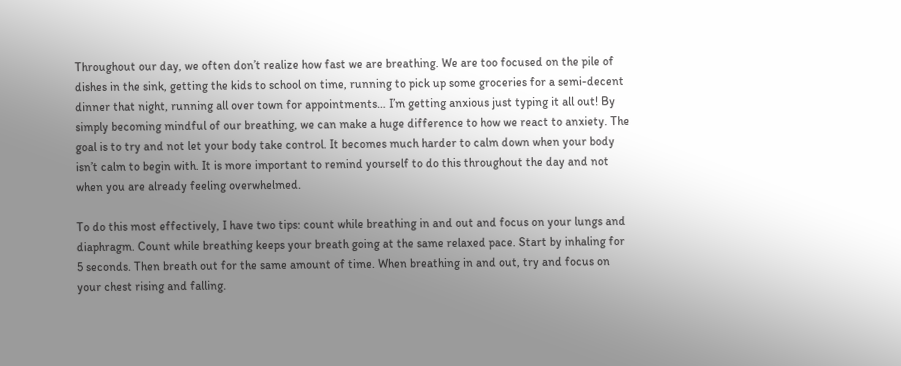Throughout our day, we often don’t realize how fast we are breathing. We are too focused on the pile of dishes in the sink, getting the kids to school on time, running to pick up some groceries for a semi-decent dinner that night, running all over town for appointments… I’m getting anxious just typing it all out! By simply becoming mindful of our breathing, we can make a huge difference to how we react to anxiety. The goal is to try and not let your body take control. It becomes much harder to calm down when your body isn’t calm to begin with. It is more important to remind yourself to do this throughout the day and not when you are already feeling overwhelmed.

To do this most effectively, I have two tips: count while breathing in and out and focus on your lungs and diaphragm. Count while breathing keeps your breath going at the same relaxed pace. Start by inhaling for 5 seconds. Then breath out for the same amount of time. When breathing in and out, try and focus on your chest rising and falling.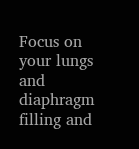Focus on your lungs and diaphragm filling and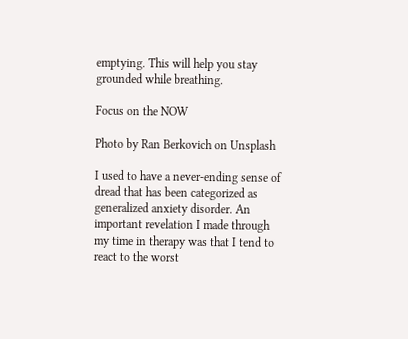emptying. This will help you stay grounded while breathing.

Focus on the NOW

Photo by Ran Berkovich on Unsplash

I used to have a never-ending sense of dread that has been categorized as generalized anxiety disorder. An important revelation I made through my time in therapy was that I tend to react to the worst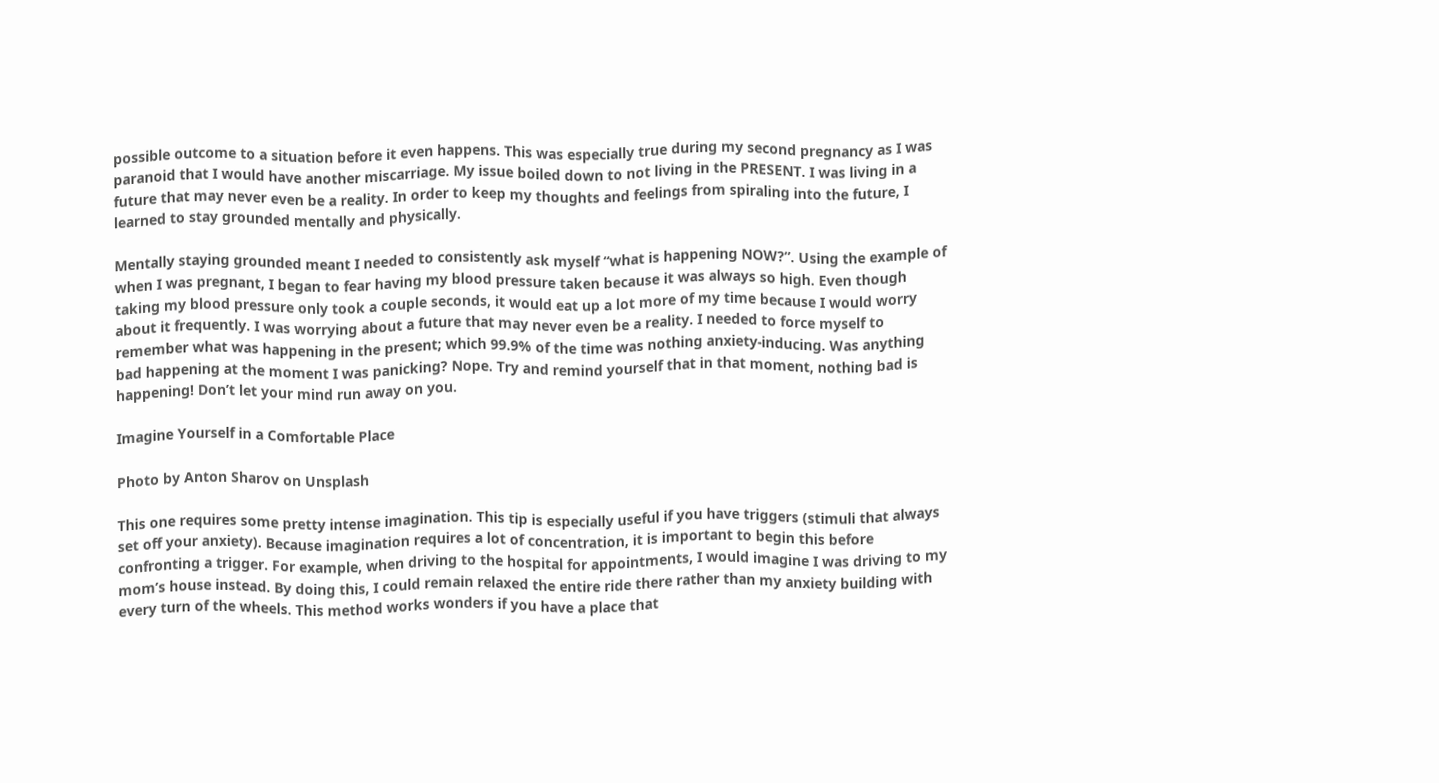possible outcome to a situation before it even happens. This was especially true during my second pregnancy as I was paranoid that I would have another miscarriage. My issue boiled down to not living in the PRESENT. I was living in a future that may never even be a reality. In order to keep my thoughts and feelings from spiraling into the future, I learned to stay grounded mentally and physically.

Mentally staying grounded meant I needed to consistently ask myself “what is happening NOW?”. Using the example of when I was pregnant, I began to fear having my blood pressure taken because it was always so high. Even though taking my blood pressure only took a couple seconds, it would eat up a lot more of my time because I would worry about it frequently. I was worrying about a future that may never even be a reality. I needed to force myself to remember what was happening in the present; which 99.9% of the time was nothing anxiety-inducing. Was anything bad happening at the moment I was panicking? Nope. Try and remind yourself that in that moment, nothing bad is happening! Don’t let your mind run away on you.

Imagine Yourself in a Comfortable Place

Photo by Anton Sharov on Unsplash

This one requires some pretty intense imagination. This tip is especially useful if you have triggers (stimuli that always set off your anxiety). Because imagination requires a lot of concentration, it is important to begin this before confronting a trigger. For example, when driving to the hospital for appointments, I would imagine I was driving to my mom’s house instead. By doing this, I could remain relaxed the entire ride there rather than my anxiety building with every turn of the wheels. This method works wonders if you have a place that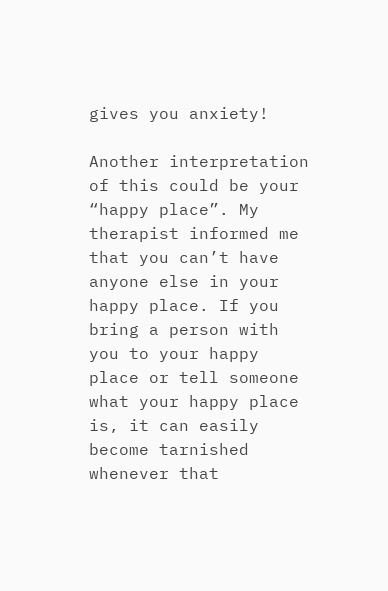gives you anxiety!

Another interpretation of this could be your “happy place”. My therapist informed me that you can’t have anyone else in your happy place. If you bring a person with you to your happy place or tell someone what your happy place is, it can easily become tarnished whenever that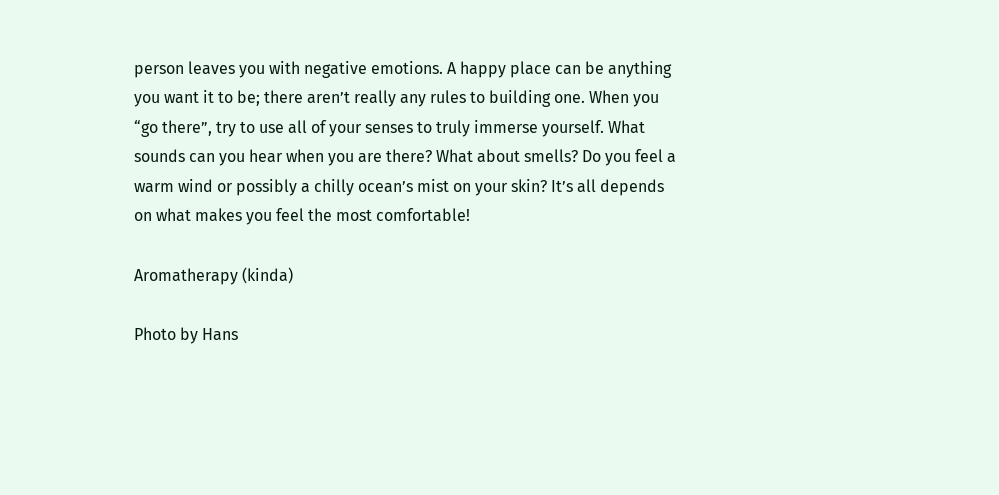person leaves you with negative emotions. A happy place can be anything you want it to be; there aren’t really any rules to building one. When you “go there”, try to use all of your senses to truly immerse yourself. What sounds can you hear when you are there? What about smells? Do you feel a warm wind or possibly a chilly ocean’s mist on your skin? It’s all depends on what makes you feel the most comfortable!

Aromatherapy (kinda)

Photo by Hans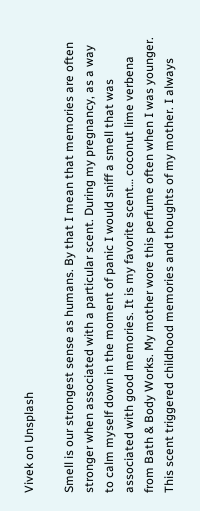Vivek on Unsplash

Smell is our strongest sense as humans. By that I mean that memories are often stronger when associated with a particular scent. During my pregnancy, as a way to calm myself down in the moment of panic I would sniff a smell that was associated with good memories. It is my favorite scent… coconut lime verbena from Bath & Body Works. My mother wore this perfume often when I was younger. This scent triggered childhood memories and thoughts of my mother. I always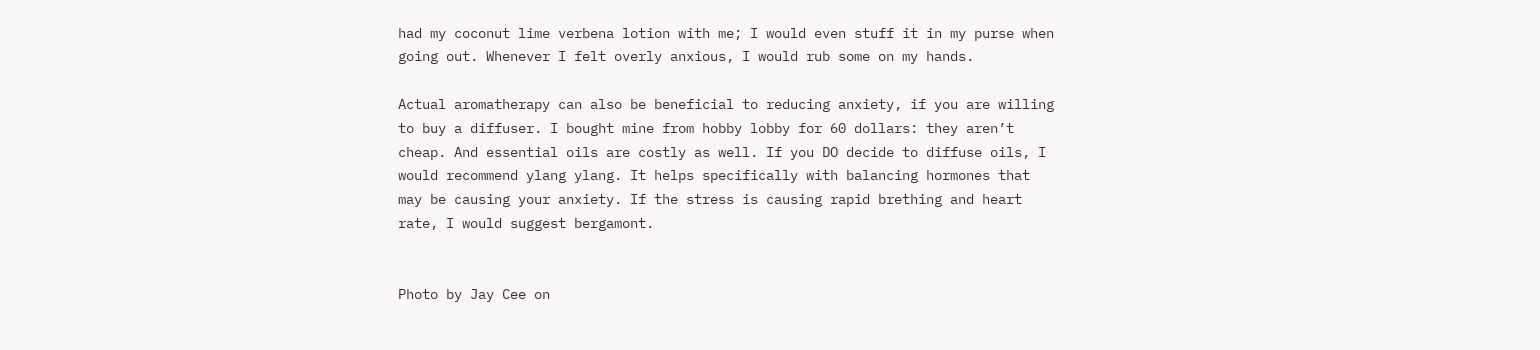had my coconut lime verbena lotion with me; I would even stuff it in my purse when going out. Whenever I felt overly anxious, I would rub some on my hands.

Actual aromatherapy can also be beneficial to reducing anxiety, if you are willing to buy a diffuser. I bought mine from hobby lobby for 60 dollars: they aren’t cheap. And essential oils are costly as well. If you DO decide to diffuse oils, I would recommend ylang ylang. It helps specifically with balancing hormones that may be causing your anxiety. If the stress is causing rapid brething and heart rate, I would suggest bergamont.


Photo by Jay Cee on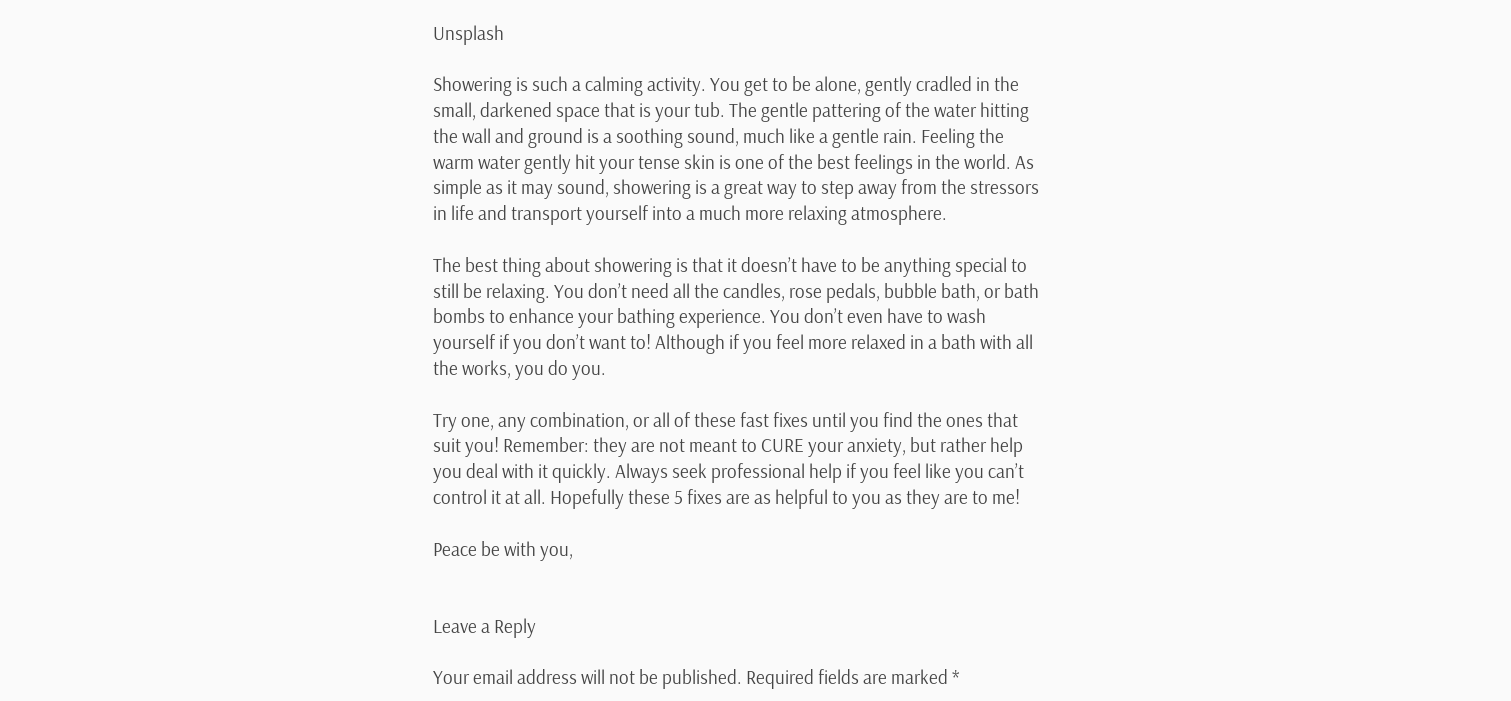Unsplash

Showering is such a calming activity. You get to be alone, gently cradled in the small, darkened space that is your tub. The gentle pattering of the water hitting the wall and ground is a soothing sound, much like a gentle rain. Feeling the warm water gently hit your tense skin is one of the best feelings in the world. As simple as it may sound, showering is a great way to step away from the stressors in life and transport yourself into a much more relaxing atmosphere.

The best thing about showering is that it doesn’t have to be anything special to still be relaxing. You don’t need all the candles, rose pedals, bubble bath, or bath bombs to enhance your bathing experience. You don’t even have to wash yourself if you don’t want to! Although if you feel more relaxed in a bath with all the works, you do you.

Try one, any combination, or all of these fast fixes until you find the ones that suit you! Remember: they are not meant to CURE your anxiety, but rather help you deal with it quickly. Always seek professional help if you feel like you can’t control it at all. Hopefully these 5 fixes are as helpful to you as they are to me!

Peace be with you,


Leave a Reply

Your email address will not be published. Required fields are marked *